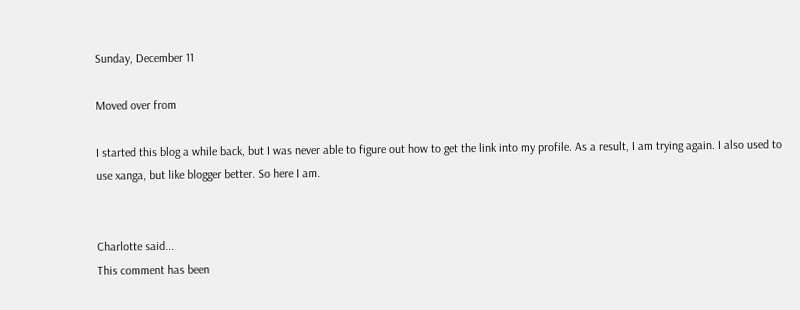Sunday, December 11

Moved over from

I started this blog a while back, but I was never able to figure out how to get the link into my profile. As a result, I am trying again. I also used to use xanga, but like blogger better. So here I am.


Charlotte said...
This comment has been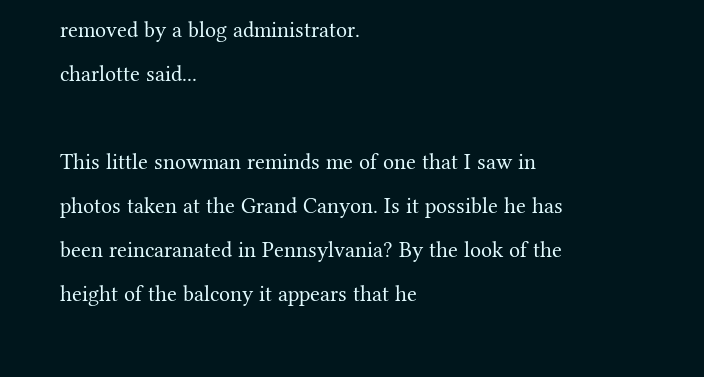removed by a blog administrator.
charlotte said...

This little snowman reminds me of one that I saw in photos taken at the Grand Canyon. Is it possible he has been reincaranated in Pennsylvania? By the look of the height of the balcony it appears that he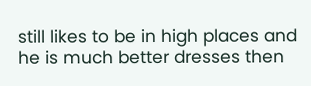still likes to be in high places and he is much better dresses then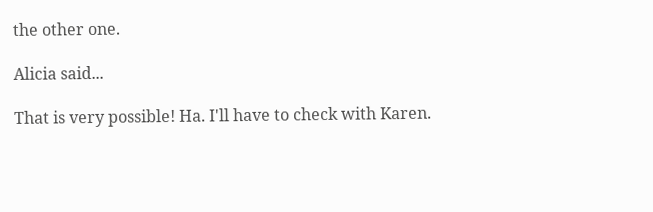the other one.

Alicia said...

That is very possible! Ha. I'll have to check with Karen.